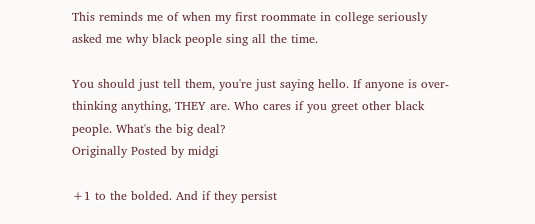This reminds me of when my first roommate in college seriously asked me why black people sing all the time.

You should just tell them, you're just saying hello. If anyone is over-thinking anything, THEY are. Who cares if you greet other black people. What's the big deal?
Originally Posted by midgi

+1 to the bolded. And if they persist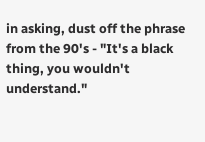in asking, dust off the phrase from the 90's - "It's a black thing, you wouldn't understand."